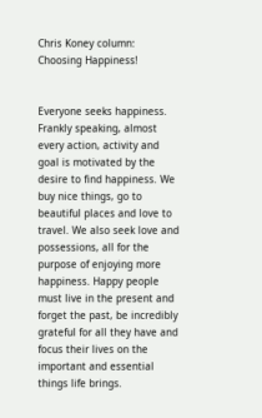Chris Koney column: Choosing Happiness!


Everyone seeks happiness. Frankly speaking, almost every action, activity and goal is motivated by the desire to find happiness. We buy nice things, go to beautiful places and love to travel. We also seek love and possessions, all for the purpose of enjoying more happiness. Happy people must live in the present and forget the past, be incredibly grateful for all they have and focus their lives on the important and essential things life brings.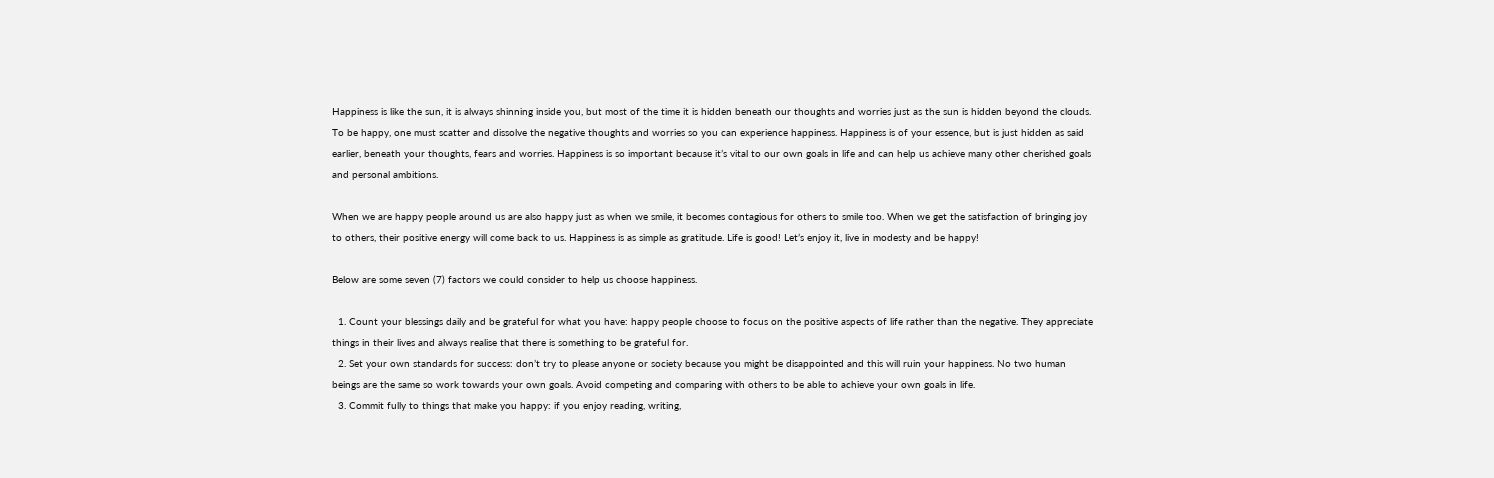Happiness is like the sun, it is always shinning inside you, but most of the time it is hidden beneath our thoughts and worries just as the sun is hidden beyond the clouds. To be happy, one must scatter and dissolve the negative thoughts and worries so you can experience happiness. Happiness is of your essence, but is just hidden as said earlier, beneath your thoughts, fears and worries. Happiness is so important because it’s vital to our own goals in life and can help us achieve many other cherished goals and personal ambitions.

When we are happy people around us are also happy just as when we smile, it becomes contagious for others to smile too. When we get the satisfaction of bringing joy to others, their positive energy will come back to us. Happiness is as simple as gratitude. Life is good! Let’s enjoy it, live in modesty and be happy!

Below are some seven (7) factors we could consider to help us choose happiness.

  1. Count your blessings daily and be grateful for what you have: happy people choose to focus on the positive aspects of life rather than the negative. They appreciate things in their lives and always realise that there is something to be grateful for.
  2. Set your own standards for success: don’t try to please anyone or society because you might be disappointed and this will ruin your happiness. No two human beings are the same so work towards your own goals. Avoid competing and comparing with others to be able to achieve your own goals in life.
  3. Commit fully to things that make you happy: if you enjoy reading, writing,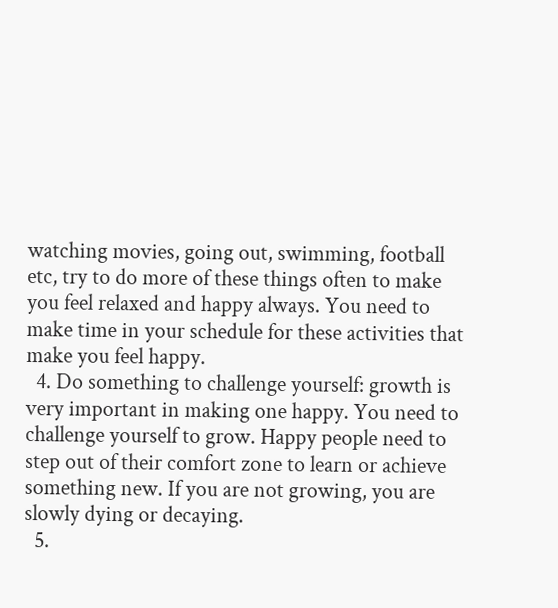watching movies, going out, swimming, football etc, try to do more of these things often to make you feel relaxed and happy always. You need to make time in your schedule for these activities that make you feel happy.
  4. Do something to challenge yourself: growth is very important in making one happy. You need to challenge yourself to grow. Happy people need to step out of their comfort zone to learn or achieve something new. If you are not growing, you are slowly dying or decaying.
  5.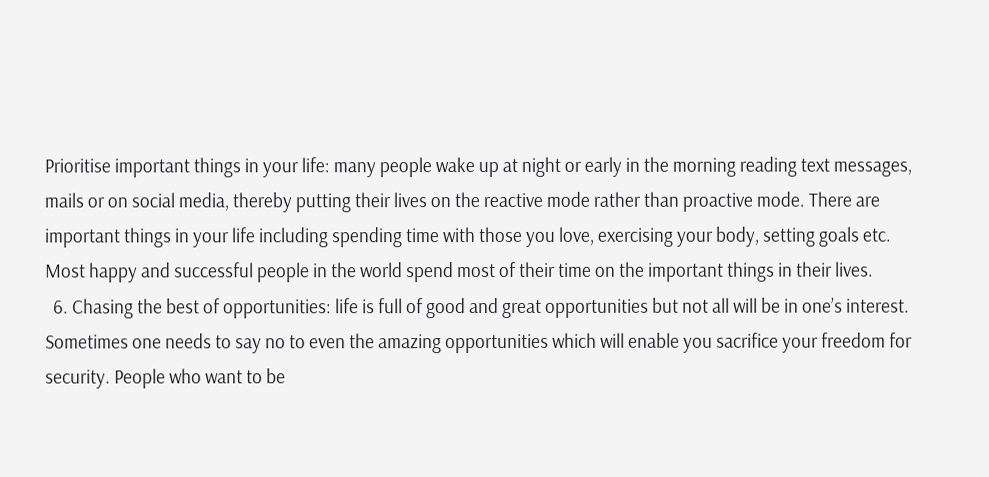Prioritise important things in your life: many people wake up at night or early in the morning reading text messages, mails or on social media, thereby putting their lives on the reactive mode rather than proactive mode. There are important things in your life including spending time with those you love, exercising your body, setting goals etc. Most happy and successful people in the world spend most of their time on the important things in their lives.
  6. Chasing the best of opportunities: life is full of good and great opportunities but not all will be in one’s interest. Sometimes one needs to say no to even the amazing opportunities which will enable you sacrifice your freedom for security. People who want to be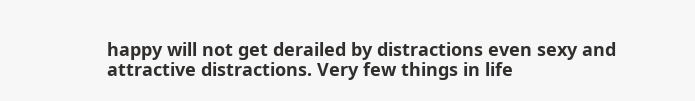happy will not get derailed by distractions even sexy and attractive distractions. Very few things in life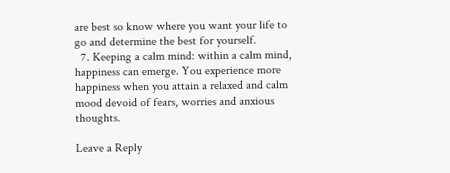are best so know where you want your life to go and determine the best for yourself.
  7. Keeping a calm mind: within a calm mind, happiness can emerge. You experience more happiness when you attain a relaxed and calm mood devoid of fears, worries and anxious thoughts.

Leave a Reply